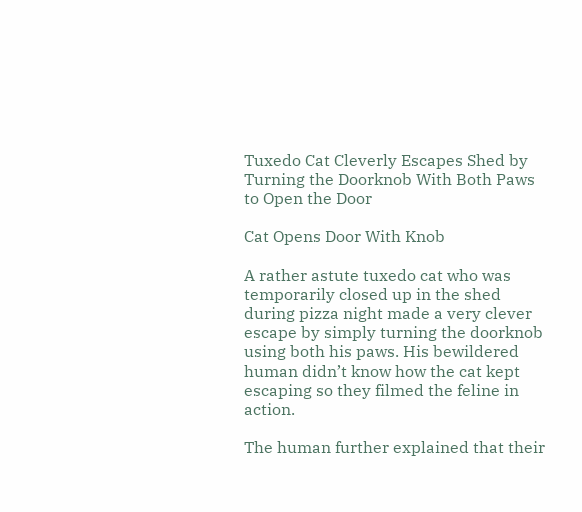Tuxedo Cat Cleverly Escapes Shed by Turning the Doorknob With Both Paws to Open the Door

Cat Opens Door With Knob

A rather astute tuxedo cat who was temporarily closed up in the shed during pizza night made a very clever escape by simply turning the doorknob using both his paws. His bewildered human didn’t know how the cat kept escaping so they filmed the feline in action.

The human further explained that their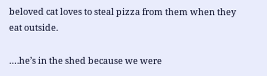beloved cat loves to steal pizza from them when they eat outside.

….he’s in the shed because we were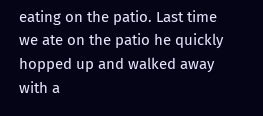eating on the patio. Last time we ate on the patio he quickly hopped up and walked away with a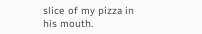slice of my pizza in his mouth.